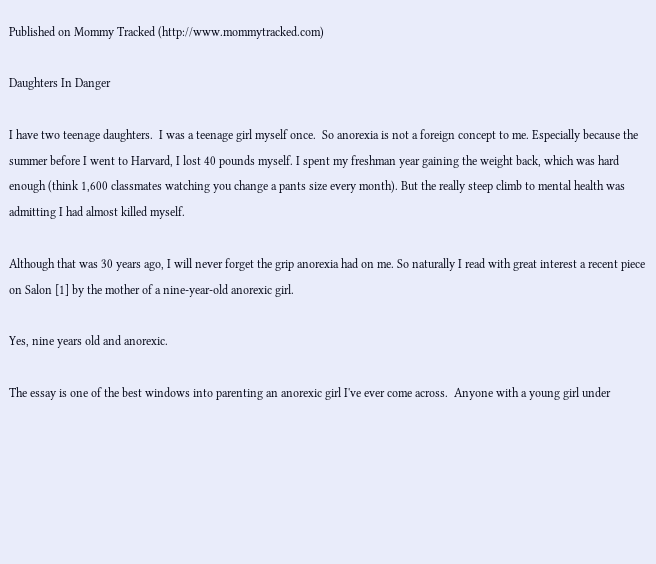Published on Mommy Tracked (http://www.mommytracked.com)

Daughters In Danger

I have two teenage daughters.  I was a teenage girl myself once.  So anorexia is not a foreign concept to me. Especially because the summer before I went to Harvard, I lost 40 pounds myself. I spent my freshman year gaining the weight back, which was hard enough (think 1,600 classmates watching you change a pants size every month). But the really steep climb to mental health was admitting I had almost killed myself.

Although that was 30 years ago, I will never forget the grip anorexia had on me. So naturally I read with great interest a recent piece on Salon [1] by the mother of a nine-year-old anorexic girl.

Yes, nine years old and anorexic.

The essay is one of the best windows into parenting an anorexic girl I've ever come across.  Anyone with a young girl under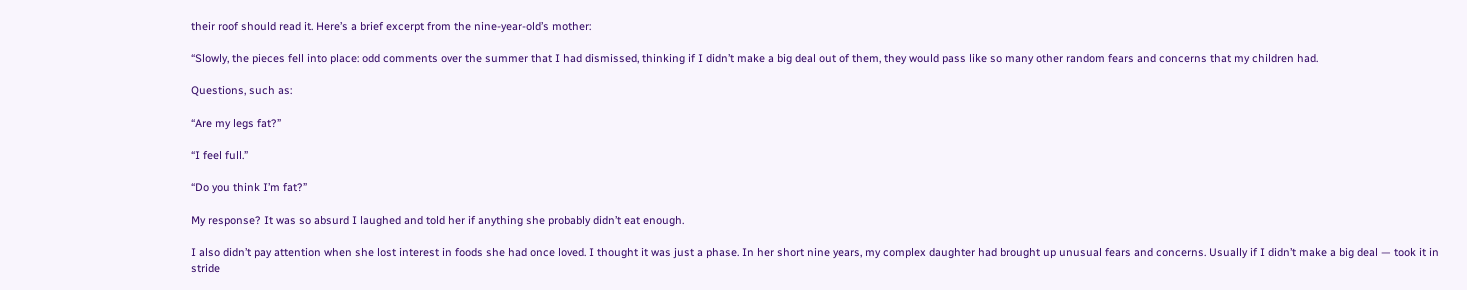their roof should read it. Here’s a brief excerpt from the nine-year-old’s mother:

“Slowly, the pieces fell into place: odd comments over the summer that I had dismissed, thinking if I didn’t make a big deal out of them, they would pass like so many other random fears and concerns that my children had.

Questions, such as:

“Are my legs fat?”

“I feel full.”

“Do you think I’m fat?”

My response? It was so absurd I laughed and told her if anything she probably didn’t eat enough.

I also didn’t pay attention when she lost interest in foods she had once loved. I thought it was just a phase. In her short nine years, my complex daughter had brought up unusual fears and concerns. Usually if I didn’t make a big deal — took it in stride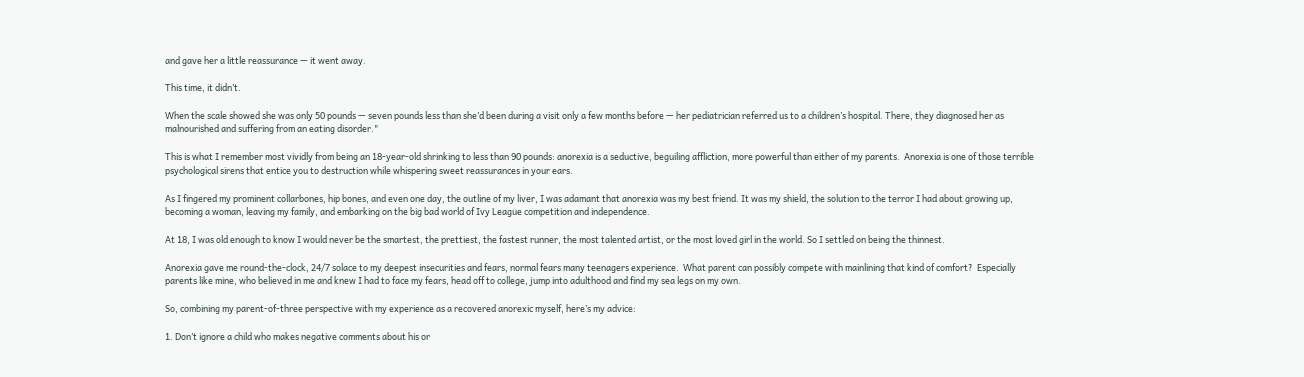and gave her a little reassurance — it went away.

This time, it didn’t.

When the scale showed she was only 50 pounds — seven pounds less than she’d been during a visit only a few months before — her pediatrician referred us to a children’s hospital. There, they diagnosed her as malnourished and suffering from an eating disorder."

This is what I remember most vividly from being an 18-year-old shrinking to less than 90 pounds: anorexia is a seductive, beguiling affliction, more powerful than either of my parents.  Anorexia is one of those terrible psychological sirens that entice you to destruction while whispering sweet reassurances in your ears.

As I fingered my prominent collarbones, hip bones, and even one day, the outline of my liver, I was adamant that anorexia was my best friend. It was my shield, the solution to the terror I had about growing up, becoming a woman, leaving my family, and embarking on the big bad world of Ivy League competition and independence.

At 18, I was old enough to know I would never be the smartest, the prettiest, the fastest runner, the most talented artist, or the most loved girl in the world. So I settled on being the thinnest.

Anorexia gave me round-the-clock, 24/7 solace to my deepest insecurities and fears, normal fears many teenagers experience.  What parent can possibly compete with mainlining that kind of comfort?  Especially parents like mine, who believed in me and knew I had to face my fears, head off to college, jump into adulthood and find my sea legs on my own.

So, combining my parent-of-three perspective with my experience as a recovered anorexic myself, here’s my advice:

1. Don’t ignore a child who makes negative comments about his or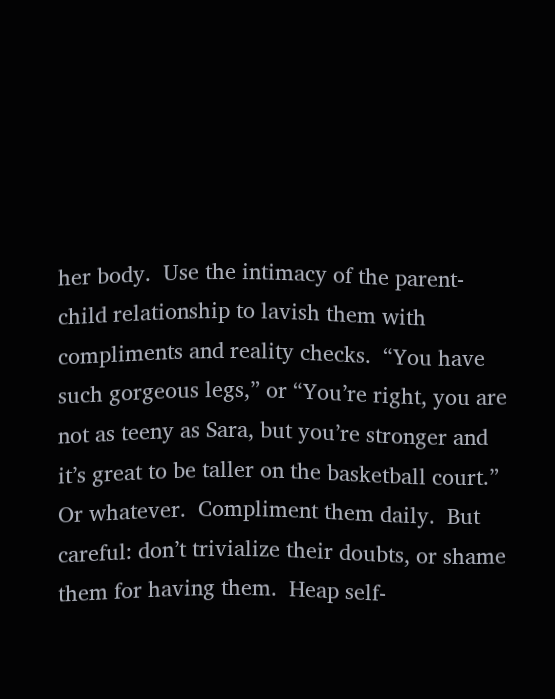her body.  Use the intimacy of the parent-child relationship to lavish them with compliments and reality checks.  “You have such gorgeous legs,” or “You’re right, you are not as teeny as Sara, but you’re stronger and it’s great to be taller on the basketball court.”  Or whatever.  Compliment them daily.  But careful: don’t trivialize their doubts, or shame them for having them.  Heap self-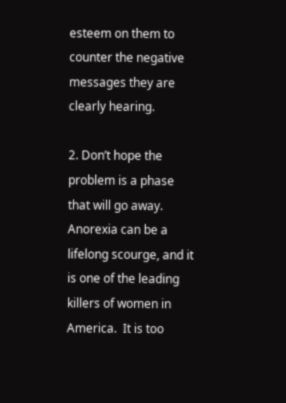esteem on them to counter the negative messages they are clearly hearing.

2. Don’t hope the problem is a phase that will go away.  Anorexia can be a lifelong scourge, and it is one of the leading killers of women in America.  It is too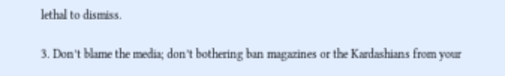lethal to dismiss.

3. Don’t blame the media; don’t bothering ban magazines or the Kardashians from your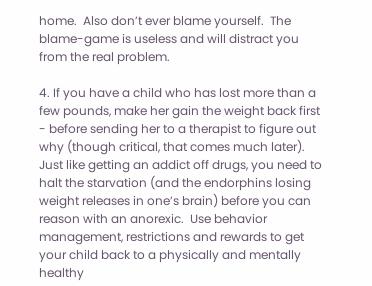home.  Also don’t ever blame yourself.  The blame-game is useless and will distract you from the real problem.

4. If you have a child who has lost more than a few pounds, make her gain the weight back first - before sending her to a therapist to figure out why (though critical, that comes much later).  Just like getting an addict off drugs, you need to halt the starvation (and the endorphins losing weight releases in one’s brain) before you can reason with an anorexic.  Use behavior management, restrictions and rewards to get your child back to a physically and mentally healthy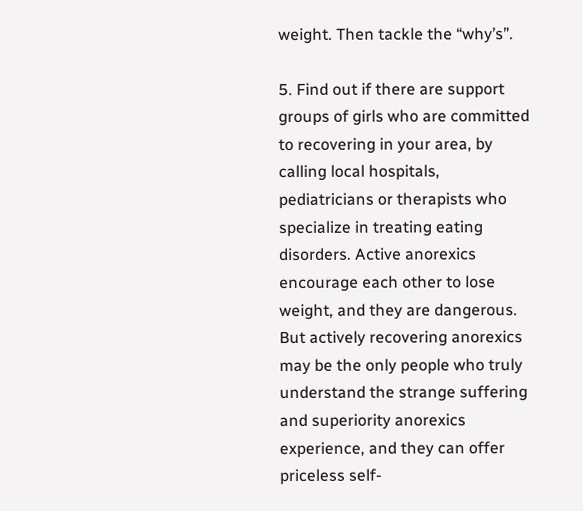weight. Then tackle the “why’s”.

5. Find out if there are support groups of girls who are committed to recovering in your area, by calling local hospitals, pediatricians or therapists who specialize in treating eating disorders. Active anorexics encourage each other to lose weight, and they are dangerous.  But actively recovering anorexics may be the only people who truly understand the strange suffering and superiority anorexics experience, and they can offer priceless self-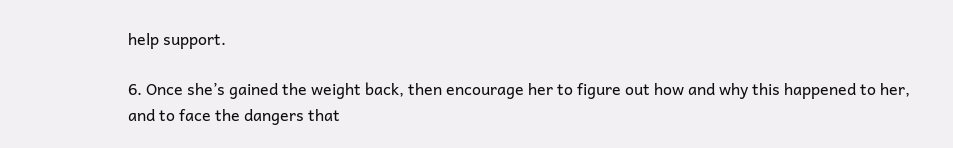help support.

6. Once she’s gained the weight back, then encourage her to figure out how and why this happened to her, and to face the dangers that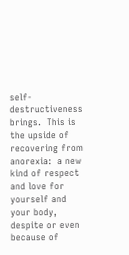self-destructiveness brings.  This is the upside of recovering from anorexia:  a new kind of respect and love for yourself and your body, despite or even because of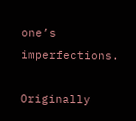one’s imperfections.

Originally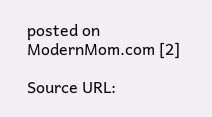posted on ModernMom.com [2]

Source URL: